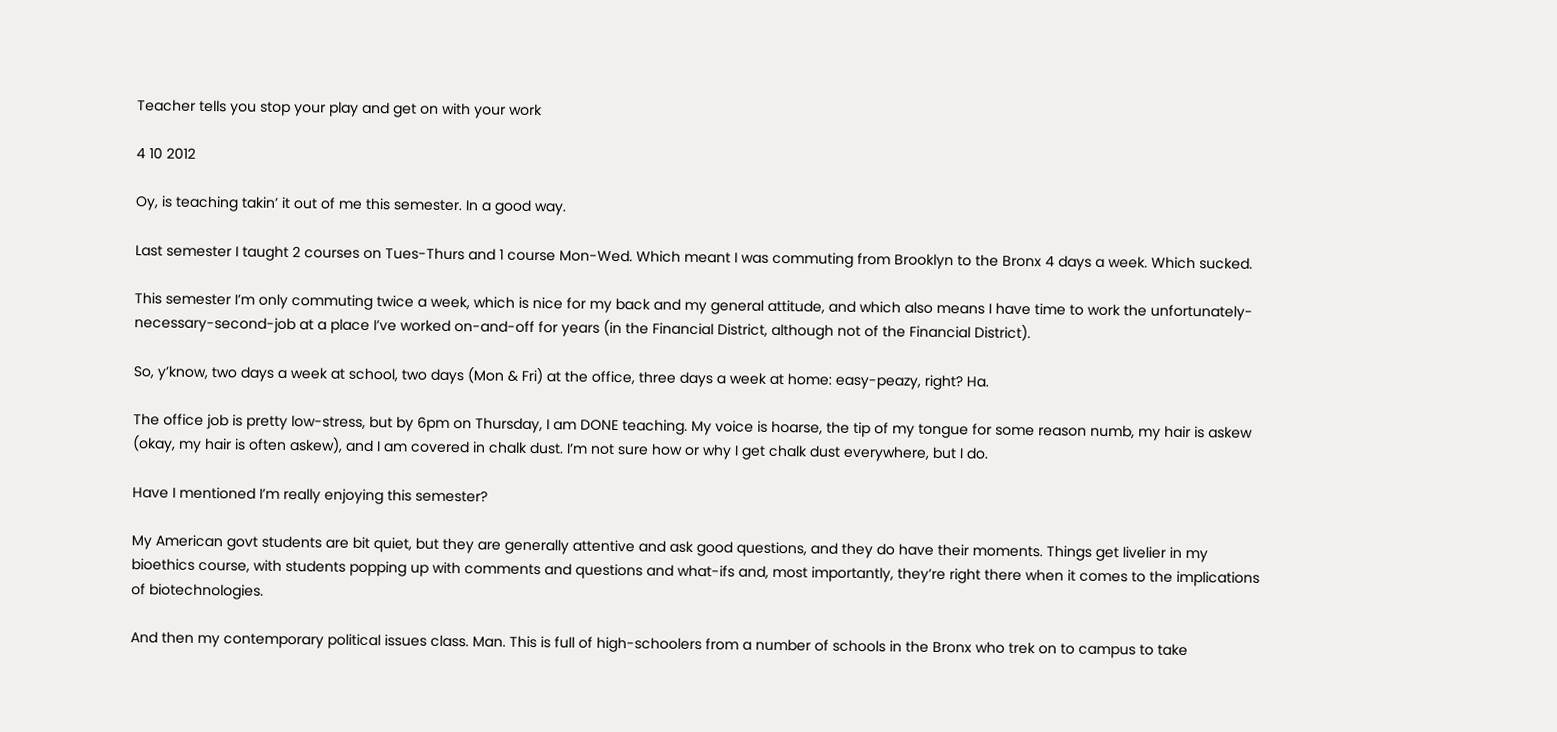Teacher tells you stop your play and get on with your work

4 10 2012

Oy, is teaching takin’ it out of me this semester. In a good way.

Last semester I taught 2 courses on Tues-Thurs and 1 course Mon-Wed. Which meant I was commuting from Brooklyn to the Bronx 4 days a week. Which sucked.

This semester I’m only commuting twice a week, which is nice for my back and my general attitude, and which also means I have time to work the unfortunately-necessary-second-job at a place I’ve worked on-and-off for years (in the Financial District, although not of the Financial District).

So, y’know, two days a week at school, two days (Mon & Fri) at the office, three days a week at home: easy-peazy, right? Ha.

The office job is pretty low-stress, but by 6pm on Thursday, I am DONE teaching. My voice is hoarse, the tip of my tongue for some reason numb, my hair is askew (okay, my hair is often askew), and I am covered in chalk dust. I’m not sure how or why I get chalk dust everywhere, but I do.

Have I mentioned I’m really enjoying this semester?

My American govt students are bit quiet, but they are generally attentive and ask good questions, and they do have their moments. Things get livelier in my bioethics course, with students popping up with comments and questions and what-ifs and, most importantly, they’re right there when it comes to the implications of biotechnologies.

And then my contemporary political issues class. Man. This is full of high-schoolers from a number of schools in the Bronx who trek on to campus to take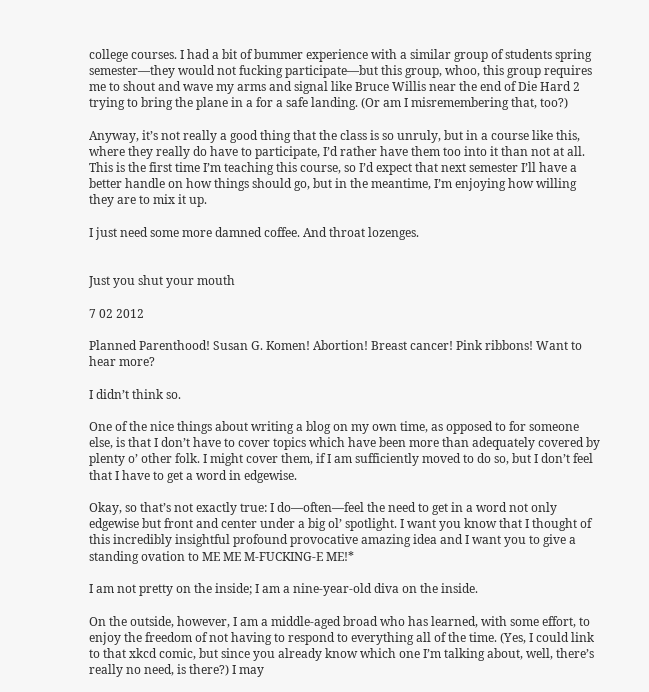college courses. I had a bit of bummer experience with a similar group of students spring semester—they would not fucking participate—but this group, whoo, this group requires me to shout and wave my arms and signal like Bruce Willis near the end of Die Hard 2 trying to bring the plane in a for a safe landing. (Or am I misremembering that, too?)

Anyway, it’s not really a good thing that the class is so unruly, but in a course like this, where they really do have to participate, I’d rather have them too into it than not at all. This is the first time I’m teaching this course, so I’d expect that next semester I’ll have a better handle on how things should go, but in the meantime, I’m enjoying how willing they are to mix it up.

I just need some more damned coffee. And throat lozenges.


Just you shut your mouth

7 02 2012

Planned Parenthood! Susan G. Komen! Abortion! Breast cancer! Pink ribbons! Want to hear more?

I didn’t think so.

One of the nice things about writing a blog on my own time, as opposed to for someone else, is that I don’t have to cover topics which have been more than adequately covered by plenty o’ other folk. I might cover them, if I am sufficiently moved to do so, but I don’t feel that I have to get a word in edgewise.

Okay, so that’s not exactly true: I do—often—feel the need to get in a word not only edgewise but front and center under a big ol’ spotlight. I want you know that I thought of this incredibly insightful profound provocative amazing idea and I want you to give a standing ovation to ME ME M-FUCKING-E ME!*

I am not pretty on the inside; I am a nine-year-old diva on the inside.

On the outside, however, I am a middle-aged broad who has learned, with some effort, to enjoy the freedom of not having to respond to everything all of the time. (Yes, I could link to that xkcd comic, but since you already know which one I’m talking about, well, there’s really no need, is there?) I may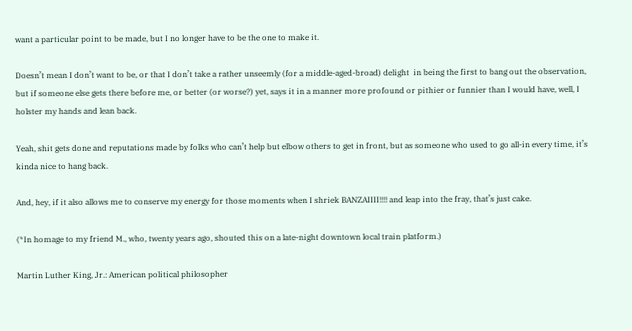want a particular point to be made, but I no longer have to be the one to make it.

Doesn’t mean I don’t want to be, or that I don’t take a rather unseemly (for a middle-aged-broad) delight  in being the first to bang out the observation, but if someone else gets there before me, or better (or worse?) yet, says it in a manner more profound or pithier or funnier than I would have, well, I holster my hands and lean back.

Yeah, shit gets done and reputations made by folks who can’t help but elbow others to get in front, but as someone who used to go all-in every time, it’s kinda nice to hang back.

And, hey, if it also allows me to conserve my energy for those moments when I shriek BANZAIIII!!!! and leap into the fray, that’s just cake.

(*In homage to my friend M., who, twenty years ago, shouted this on a late-night downtown local train platform.)

Martin Luther King, Jr.: American political philosopher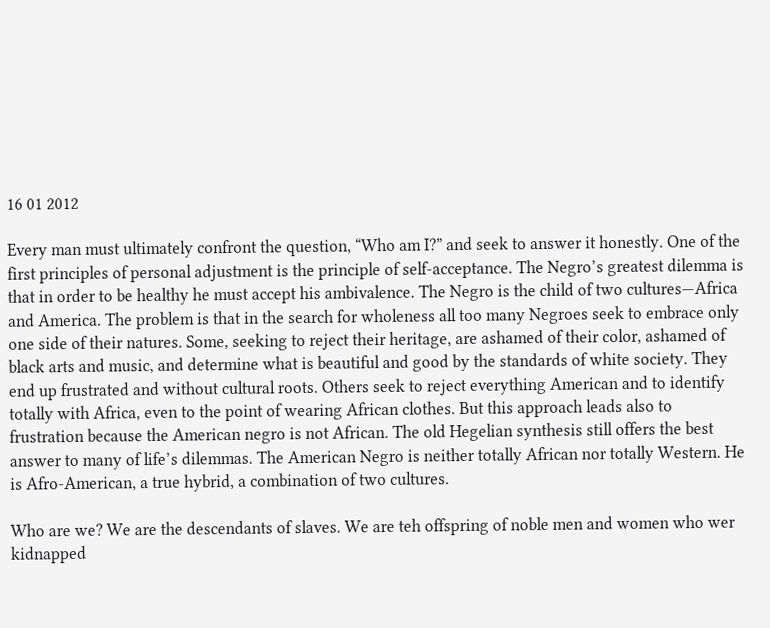16 01 2012

Every man must ultimately confront the question, “Who am I?” and seek to answer it honestly. One of the first principles of personal adjustment is the principle of self-acceptance. The Negro’s greatest dilemma is that in order to be healthy he must accept his ambivalence. The Negro is the child of two cultures—Africa and America. The problem is that in the search for wholeness all too many Negroes seek to embrace only one side of their natures. Some, seeking to reject their heritage, are ashamed of their color, ashamed of black arts and music, and determine what is beautiful and good by the standards of white society. They end up frustrated and without cultural roots. Others seek to reject everything American and to identify totally with Africa, even to the point of wearing African clothes. But this approach leads also to frustration because the American negro is not African. The old Hegelian synthesis still offers the best answer to many of life’s dilemmas. The American Negro is neither totally African nor totally Western. He is Afro-American, a true hybrid, a combination of two cultures.

Who are we? We are the descendants of slaves. We are teh offspring of noble men and women who wer kidnapped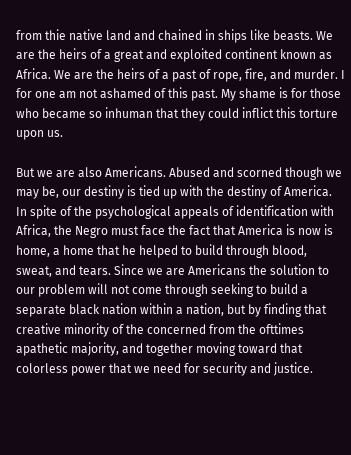from thie native land and chained in ships like beasts. We are the heirs of a great and exploited continent known as Africa. We are the heirs of a past of rope, fire, and murder. I for one am not ashamed of this past. My shame is for those who became so inhuman that they could inflict this torture upon us.

But we are also Americans. Abused and scorned though we may be, our destiny is tied up with the destiny of America. In spite of the psychological appeals of identification with Africa, the Negro must face the fact that America is now is home, a home that he helped to build through blood, sweat, and tears. Since we are Americans the solution to our problem will not come through seeking to build a separate black nation within a nation, but by finding that creative minority of the concerned from the ofttimes apathetic majority, and together moving toward that colorless power that we need for security and justice.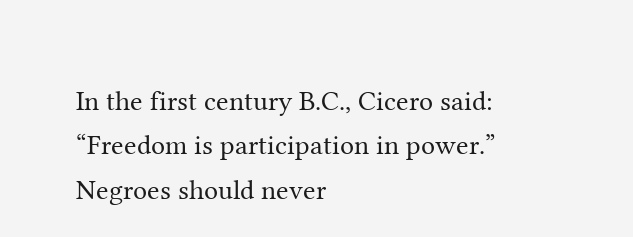In the first century B.C., Cicero said: “Freedom is participation in power.” Negroes should never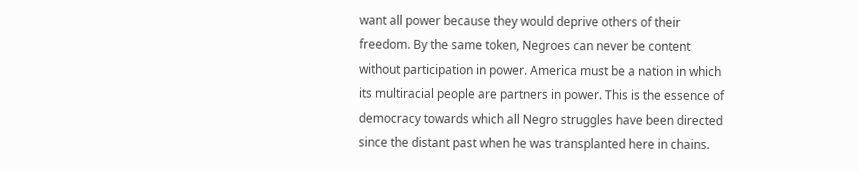want all power because they would deprive others of their freedom. By the same token, Negroes can never be content without participation in power. America must be a nation in which its multiracial people are partners in power. This is the essence of democracy towards which all Negro struggles have been directed since the distant past when he was transplanted here in chains.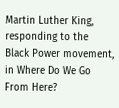Martin Luther King, responding to the Black Power movement, in Where Do We Go From Here?